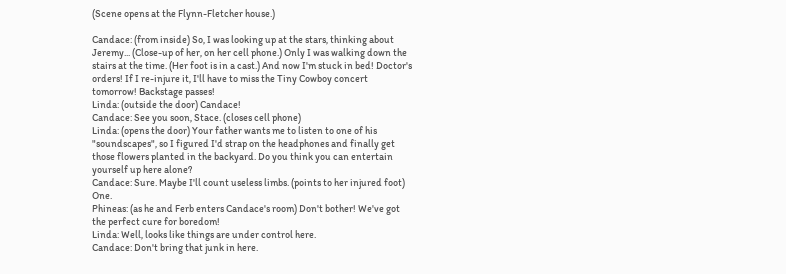(Scene opens at the Flynn-Fletcher house.)

Candace: (from inside) So, I was looking up at the stars, thinking about Jeremy... (Close-up of her, on her cell phone.) Only I was walking down the stairs at the time. (Her foot is in a cast.) And now I'm stuck in bed! Doctor's orders! If I re-injure it, I'll have to miss the Tiny Cowboy concert tomorrow! Backstage passes!
Linda: (outside the door) Candace!
Candace: See you soon, Stace. (closes cell phone)
Linda: (opens the door) Your father wants me to listen to one of his "soundscapes", so I figured I'd strap on the headphones and finally get those flowers planted in the backyard. Do you think you can entertain yourself up here alone?
Candace: Sure. Maybe I'll count useless limbs. (points to her injured foot) One.
Phineas: (as he and Ferb enters Candace's room) Don't bother! We've got the perfect cure for boredom!
Linda: Well, looks like things are under control here.
Candace: Don't bring that junk in here.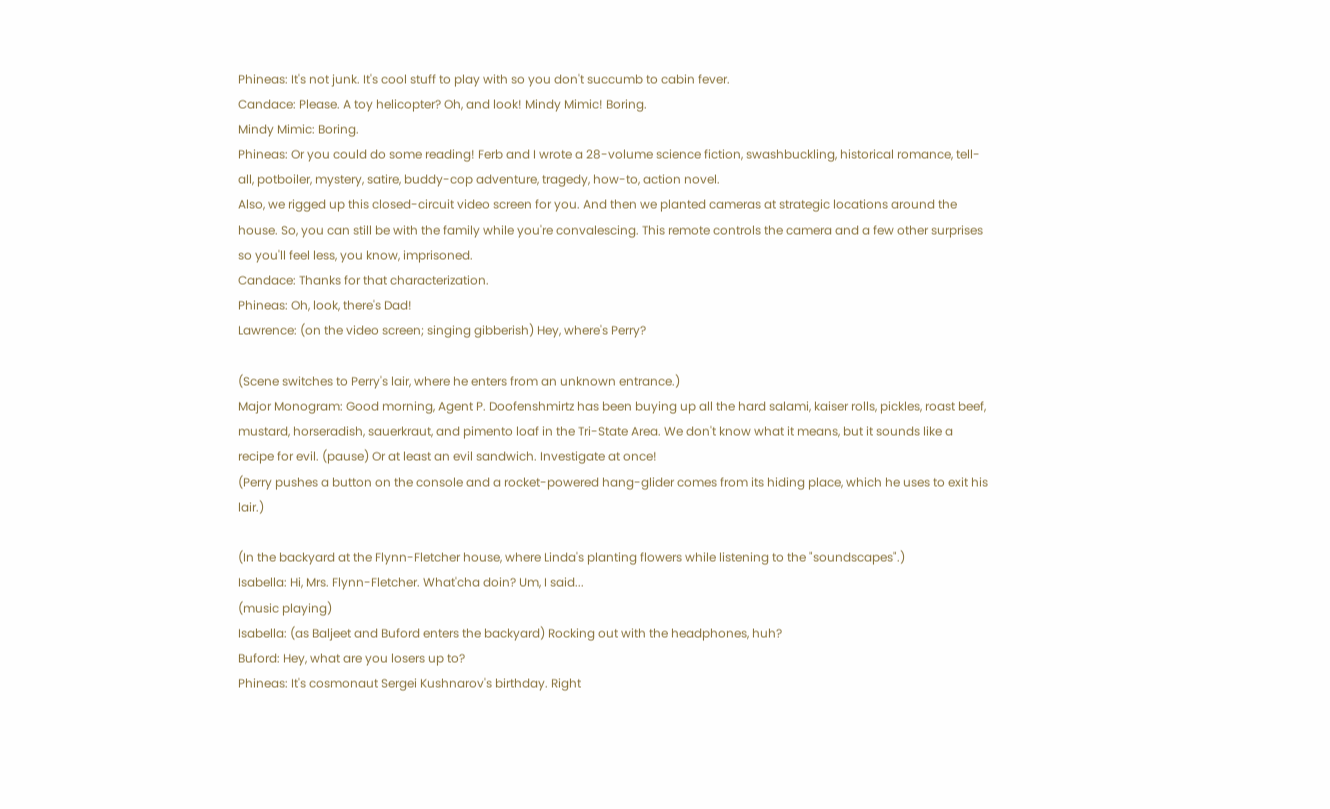Phineas: It's not junk. It's cool stuff to play with so you don't succumb to cabin fever.
Candace: Please. A toy helicopter? Oh, and look! Mindy Mimic! Boring.
Mindy Mimic: Boring.
Phineas: Or you could do some reading! Ferb and I wrote a 28-volume science fiction, swashbuckling, historical romance, tell-all, potboiler, mystery, satire, buddy-cop adventure, tragedy, how-to, action novel.
Also, we rigged up this closed-circuit video screen for you. And then we planted cameras at strategic locations around the house. So, you can still be with the family while you're convalescing. This remote controls the camera and a few other surprises so you'll feel less, you know, imprisoned.
Candace: Thanks for that characterization.
Phineas: Oh, look, there's Dad!
Lawrence: (on the video screen; singing gibberish) Hey, where's Perry?

(Scene switches to Perry's lair, where he enters from an unknown entrance.)
Major Monogram: Good morning, Agent P. Doofenshmirtz has been buying up all the hard salami, kaiser rolls, pickles, roast beef, mustard, horseradish, sauerkraut, and pimento loaf in the Tri-State Area. We don't know what it means, but it sounds like a recipe for evil. (pause) Or at least an evil sandwich. Investigate at once!
(Perry pushes a button on the console and a rocket-powered hang-glider comes from its hiding place, which he uses to exit his lair.)

(In the backyard at the Flynn-Fletcher house, where Linda's planting flowers while listening to the "soundscapes".)
Isabella: Hi, Mrs. Flynn-Fletcher. What'cha doin? Um, I said...
(music playing)
Isabella: (as Baljeet and Buford enters the backyard) Rocking out with the headphones, huh?
Buford: Hey, what are you losers up to?
Phineas: It's cosmonaut Sergei Kushnarov's birthday. Right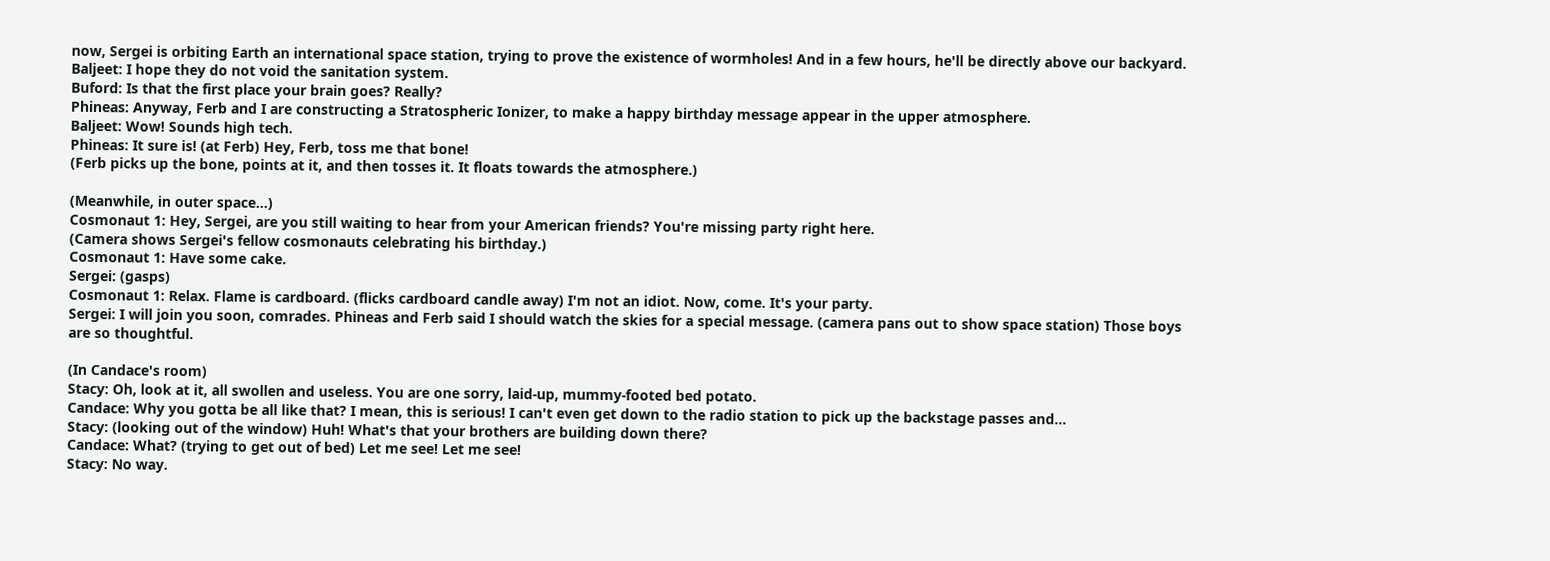now, Sergei is orbiting Earth an international space station, trying to prove the existence of wormholes! And in a few hours, he'll be directly above our backyard.
Baljeet: I hope they do not void the sanitation system.
Buford: Is that the first place your brain goes? Really?
Phineas: Anyway, Ferb and I are constructing a Stratospheric Ionizer, to make a happy birthday message appear in the upper atmosphere.
Baljeet: Wow! Sounds high tech.
Phineas: It sure is! (at Ferb) Hey, Ferb, toss me that bone!
(Ferb picks up the bone, points at it, and then tosses it. It floats towards the atmosphere.)

(Meanwhile, in outer space...)
Cosmonaut 1: Hey, Sergei, are you still waiting to hear from your American friends? You're missing party right here.
(Camera shows Sergei's fellow cosmonauts celebrating his birthday.)
Cosmonaut 1: Have some cake.
Sergei: (gasps)
Cosmonaut 1: Relax. Flame is cardboard. (flicks cardboard candle away) I'm not an idiot. Now, come. It's your party.
Sergei: I will join you soon, comrades. Phineas and Ferb said I should watch the skies for a special message. (camera pans out to show space station) Those boys are so thoughtful.

(In Candace's room)
Stacy: Oh, look at it, all swollen and useless. You are one sorry, laid-up, mummy-footed bed potato.
Candace: Why you gotta be all like that? I mean, this is serious! I can't even get down to the radio station to pick up the backstage passes and...
Stacy: (looking out of the window) Huh! What's that your brothers are building down there?
Candace: What? (trying to get out of bed) Let me see! Let me see!
Stacy: No way.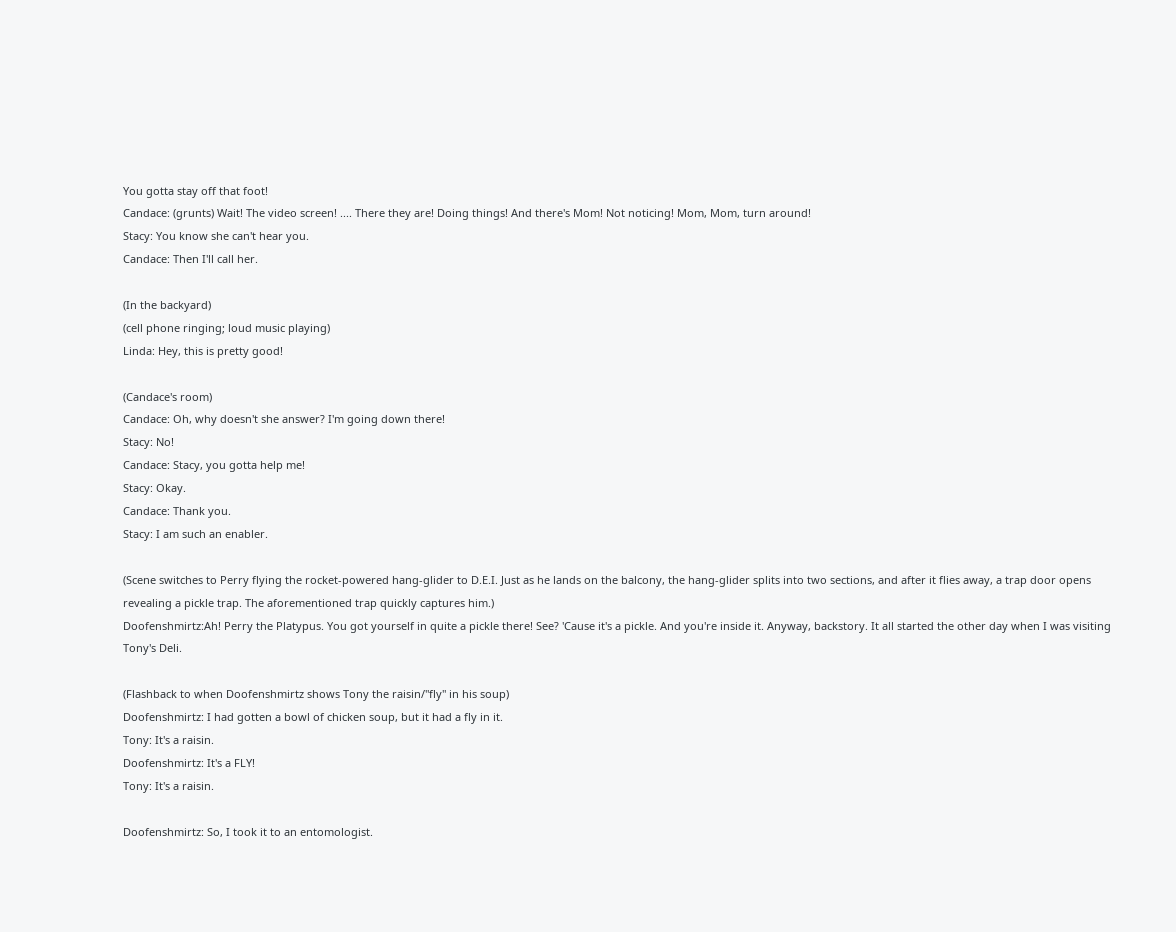You gotta stay off that foot!
Candace: (grunts) Wait! The video screen! .... There they are! Doing things! And there's Mom! Not noticing! Mom, Mom, turn around!
Stacy: You know she can't hear you.
Candace: Then I'll call her.

(In the backyard)
(cell phone ringing; loud music playing)
Linda: Hey, this is pretty good!

(Candace's room)
Candace: Oh, why doesn't she answer? I'm going down there!
Stacy: No!
Candace: Stacy, you gotta help me!
Stacy: Okay.
Candace: Thank you.
Stacy: I am such an enabler.

(Scene switches to Perry flying the rocket-powered hang-glider to D.E.I. Just as he lands on the balcony, the hang-glider splits into two sections, and after it flies away, a trap door opens revealing a pickle trap. The aforementioned trap quickly captures him.)
Doofenshmirtz:Ah! Perry the Platypus. You got yourself in quite a pickle there! See? 'Cause it's a pickle. And you're inside it. Anyway, backstory. It all started the other day when I was visiting Tony's Deli.

(Flashback to when Doofenshmirtz shows Tony the raisin/"fly" in his soup)
Doofenshmirtz: I had gotten a bowl of chicken soup, but it had a fly in it.
Tony: It's a raisin.
Doofenshmirtz: It's a FLY!
Tony: It's a raisin.

Doofenshmirtz: So, I took it to an entomologist.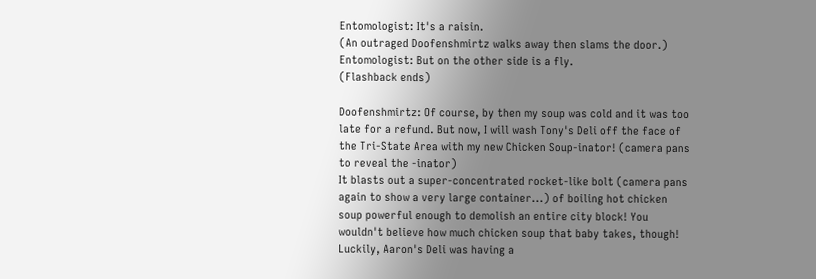Entomologist: It's a raisin.
(An outraged Doofenshmirtz walks away then slams the door.)
Entomologist: But on the other side is a fly.
(Flashback ends)

Doofenshmirtz: Of course, by then my soup was cold and it was too late for a refund. But now, I will wash Tony's Deli off the face of the Tri-State Area with my new Chicken Soup-inator! (camera pans to reveal the -inator)
It blasts out a super-concentrated rocket-like bolt (camera pans again to show a very large container...) of boiling hot chicken soup powerful enough to demolish an entire city block! You wouldn't believe how much chicken soup that baby takes, though! Luckily, Aaron's Deli was having a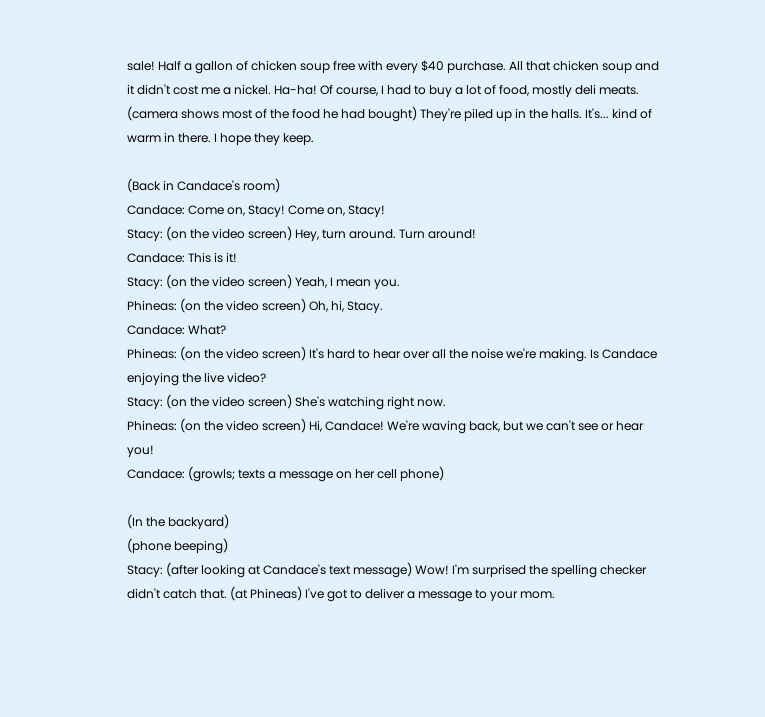sale! Half a gallon of chicken soup free with every $40 purchase. All that chicken soup and it didn't cost me a nickel. Ha-ha! Of course, I had to buy a lot of food, mostly deli meats. (camera shows most of the food he had bought) They're piled up in the halls. It's... kind of warm in there. I hope they keep.

(Back in Candace's room)
Candace: Come on, Stacy! Come on, Stacy!
Stacy: (on the video screen) Hey, turn around. Turn around!
Candace: This is it!
Stacy: (on the video screen) Yeah, I mean you.
Phineas: (on the video screen) Oh, hi, Stacy.
Candace: What?
Phineas: (on the video screen) It's hard to hear over all the noise we're making. Is Candace enjoying the live video?
Stacy: (on the video screen) She's watching right now.
Phineas: (on the video screen) Hi, Candace! We're waving back, but we can't see or hear you!
Candace: (growls; texts a message on her cell phone)

(In the backyard)
(phone beeping)
Stacy: (after looking at Candace's text message) Wow! I'm surprised the spelling checker didn't catch that. (at Phineas) I've got to deliver a message to your mom.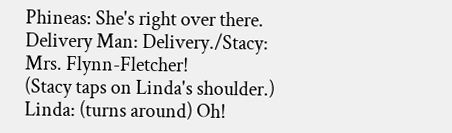Phineas: She's right over there.
Delivery Man: Delivery./Stacy: Mrs. Flynn-Fletcher!
(Stacy taps on Linda's shoulder.)
Linda: (turns around) Oh!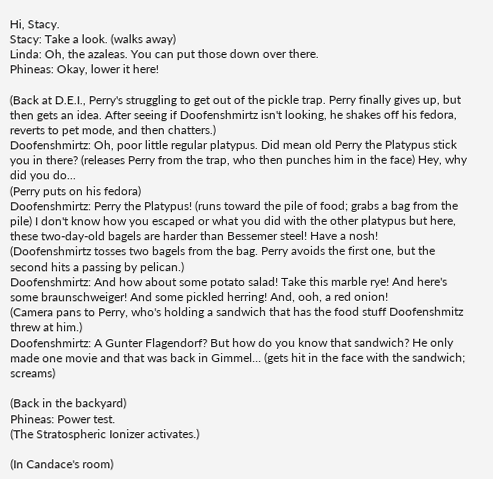Hi, Stacy.
Stacy: Take a look. (walks away)
Linda: Oh, the azaleas. You can put those down over there.
Phineas: Okay, lower it here!

(Back at D.E.I., Perry's struggling to get out of the pickle trap. Perry finally gives up, but then gets an idea. After seeing if Doofenshmirtz isn't looking, he shakes off his fedora, reverts to pet mode, and then chatters.)
Doofenshmirtz: Oh, poor little regular platypus. Did mean old Perry the Platypus stick you in there? (releases Perry from the trap, who then punches him in the face) Hey, why did you do...
(Perry puts on his fedora)
Doofenshmirtz: Perry the Platypus! (runs toward the pile of food; grabs a bag from the pile) I don't know how you escaped or what you did with the other platypus but here, these two-day-old bagels are harder than Bessemer steel! Have a nosh!
(Doofenshmirtz tosses two bagels from the bag. Perry avoids the first one, but the second hits a passing by pelican.)
Doofenshmirtz: And how about some potato salad! Take this marble rye! And here's some braunschweiger! And some pickled herring! And, ooh, a red onion!
(Camera pans to Perry, who's holding a sandwich that has the food stuff Doofenshmitz threw at him.)
Doofenshmirtz: A Gunter Flagendorf? But how do you know that sandwich? He only made one movie and that was back in Gimmel... (gets hit in the face with the sandwich; screams)

(Back in the backyard)
Phineas: Power test.
(The Stratospheric Ionizer activates.)

(In Candace's room)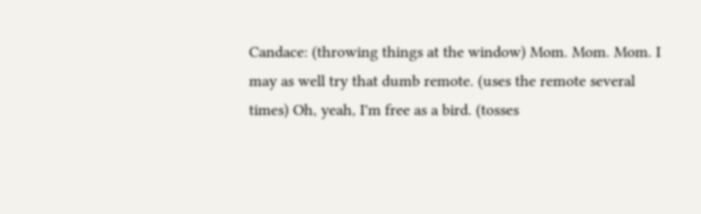Candace: (throwing things at the window) Mom. Mom. Mom. I may as well try that dumb remote. (uses the remote several times) Oh, yeah, I'm free as a bird. (tosses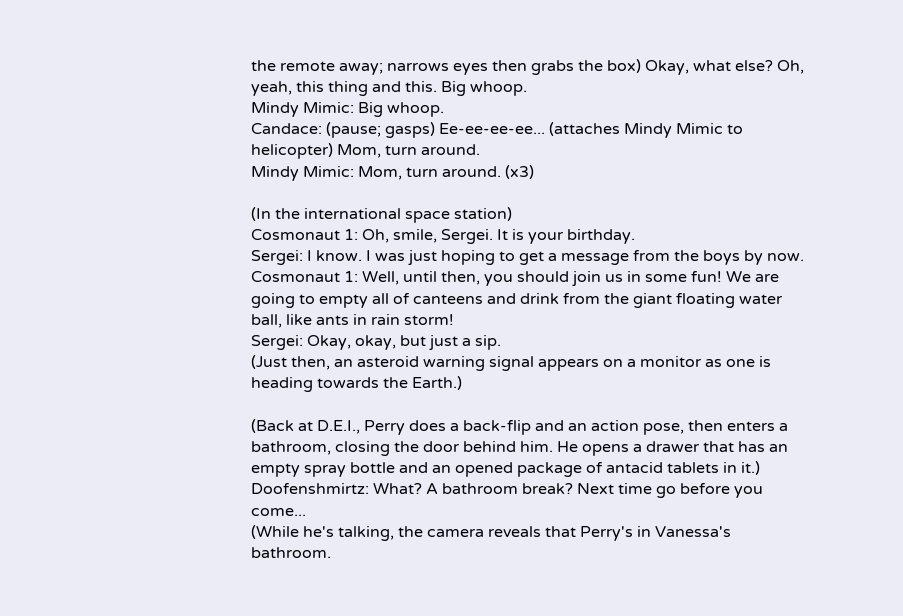the remote away; narrows eyes then grabs the box) Okay, what else? Oh, yeah, this thing and this. Big whoop.
Mindy Mimic: Big whoop.
Candace: (pause; gasps) Ee-ee-ee-ee... (attaches Mindy Mimic to helicopter) Mom, turn around.
Mindy Mimic: Mom, turn around. (x3)

(In the international space station)
Cosmonaut 1: Oh, smile, Sergei. It is your birthday.
Sergei: I know. I was just hoping to get a message from the boys by now.
Cosmonaut 1: Well, until then, you should join us in some fun! We are going to empty all of canteens and drink from the giant floating water ball, like ants in rain storm!
Sergei: Okay, okay, but just a sip.
(Just then, an asteroid warning signal appears on a monitor as one is heading towards the Earth.)

(Back at D.E.I., Perry does a back-flip and an action pose, then enters a bathroom, closing the door behind him. He opens a drawer that has an empty spray bottle and an opened package of antacid tablets in it.)
Doofenshmirtz: What? A bathroom break? Next time go before you come...
(While he's talking, the camera reveals that Perry's in Vanessa's bathroom.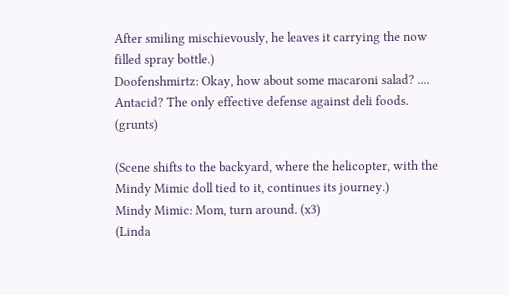After smiling mischievously, he leaves it carrying the now filled spray bottle.)
Doofenshmirtz: Okay, how about some macaroni salad? .... Antacid? The only effective defense against deli foods. (grunts)

(Scene shifts to the backyard, where the helicopter, with the Mindy Mimic doll tied to it, continues its journey.)
Mindy Mimic: Mom, turn around. (x3)
(Linda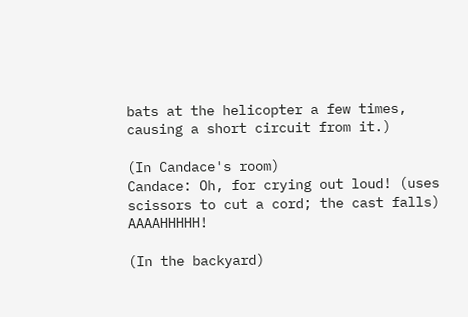bats at the helicopter a few times, causing a short circuit from it.)

(In Candace's room)
Candace: Oh, for crying out loud! (uses scissors to cut a cord; the cast falls) AAAAHHHHH!

(In the backyard)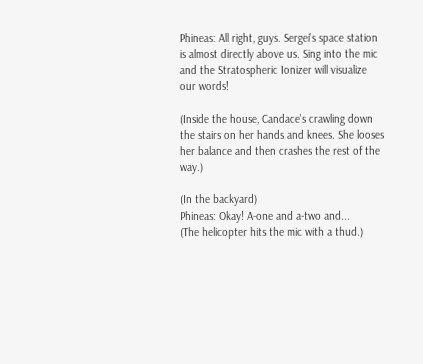Phineas: All right, guys. Sergei's space station is almost directly above us. Sing into the mic and the Stratospheric Ionizer will visualize our words!

(Inside the house, Candace's crawling down the stairs on her hands and knees. She looses her balance and then crashes the rest of the way.)

(In the backyard)
Phineas: Okay! A-one and a-two and...
(The helicopter hits the mic with a thud.)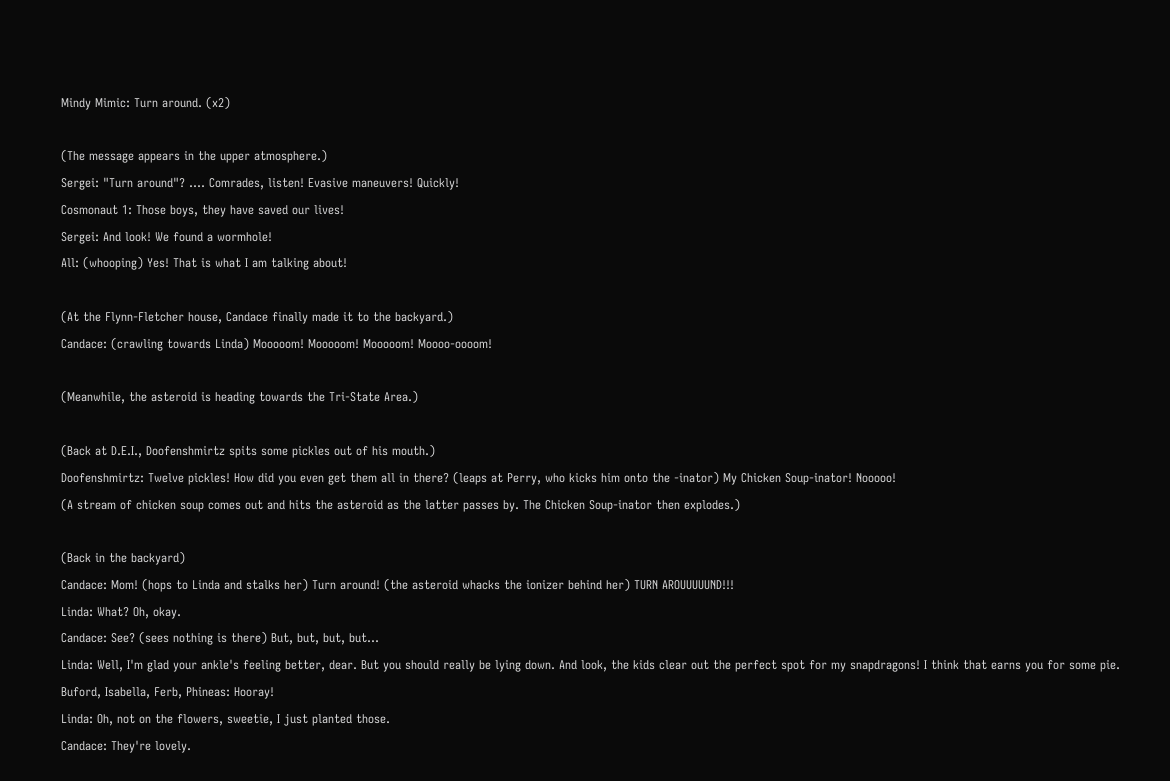Mindy Mimic: Turn around. (x2)

(The message appears in the upper atmosphere.)
Sergei: "Turn around"? .... Comrades, listen! Evasive maneuvers! Quickly!
Cosmonaut 1: Those boys, they have saved our lives!
Sergei: And look! We found a wormhole!
All: (whooping) Yes! That is what I am talking about!

(At the Flynn-Fletcher house, Candace finally made it to the backyard.)
Candace: (crawling towards Linda) Mooooom! Mooooom! Mooooom! Moooo-oooom!

(Meanwhile, the asteroid is heading towards the Tri-State Area.)

(Back at D.E.I., Doofenshmirtz spits some pickles out of his mouth.)
Doofenshmirtz: Twelve pickles! How did you even get them all in there? (leaps at Perry, who kicks him onto the -inator) My Chicken Soup-inator! Nooooo!
(A stream of chicken soup comes out and hits the asteroid as the latter passes by. The Chicken Soup-inator then explodes.)

(Back in the backyard)
Candace: Mom! (hops to Linda and stalks her) Turn around! (the asteroid whacks the ionizer behind her) TURN AROUUUUUND!!!
Linda: What? Oh, okay.
Candace: See? (sees nothing is there) But, but, but, but...
Linda: Well, I'm glad your ankle's feeling better, dear. But you should really be lying down. And look, the kids clear out the perfect spot for my snapdragons! I think that earns you for some pie.
Buford, Isabella, Ferb, Phineas: Hooray!
Linda: Oh, not on the flowers, sweetie, I just planted those.
Candace: They're lovely.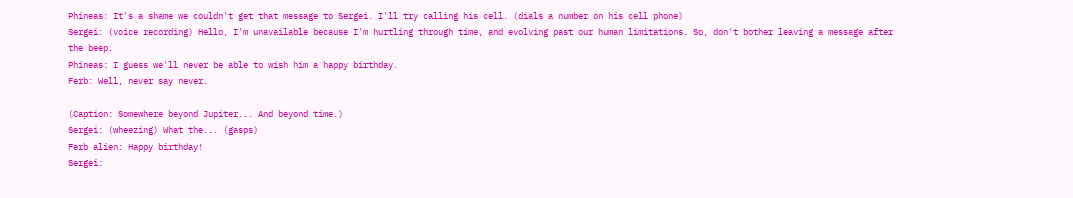Phineas: It's a shame we couldn't get that message to Sergei. I'll try calling his cell. (dials a number on his cell phone)
Sergei: (voice recording) Hello, I'm unavailable because I'm hurtling through time, and evolving past our human limitations. So, don't bother leaving a message after the beep.
Phineas: I guess we'll never be able to wish him a happy birthday.
Ferb: Well, never say never.

(Caption: Somewhere beyond Jupiter... And beyond time.)
Sergei: (wheezing) What the... (gasps)
Ferb alien: Happy birthday!
Sergei: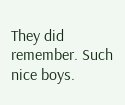They did remember. Such nice boys.